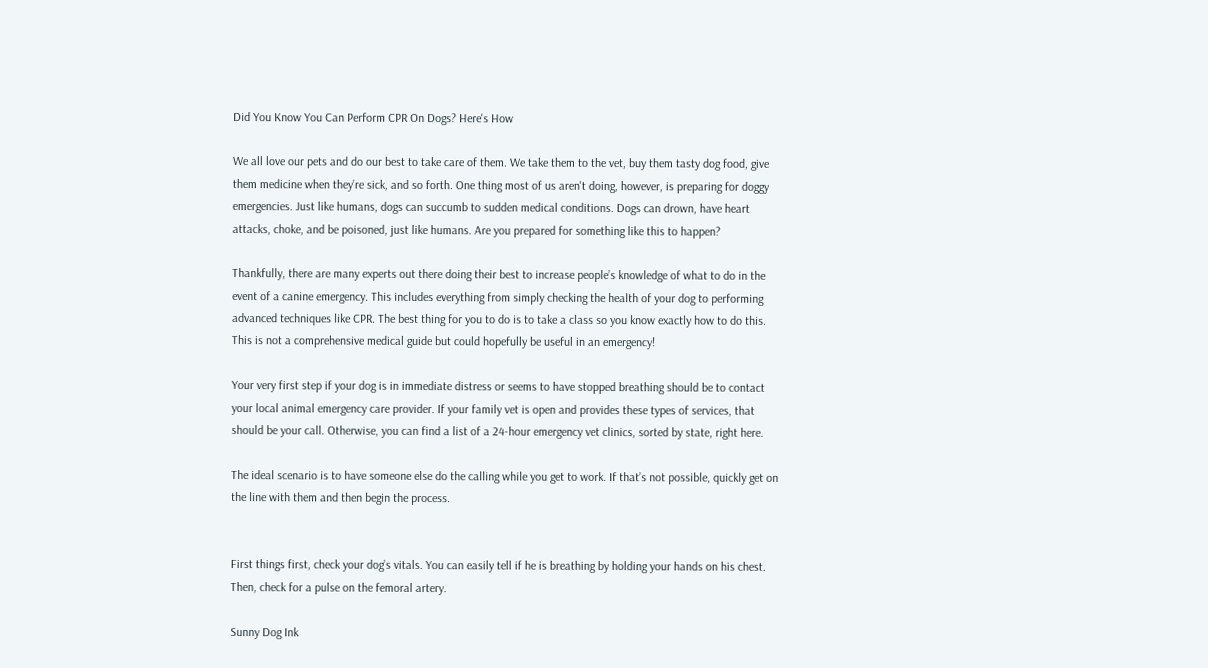Did You Know You Can Perform CPR On Dogs? Here's How

We all love our pets and do our best to take care of them. We take them to the vet, buy them tasty dog food, give them medicine when they’re sick, and so forth. One thing most of us aren't doing, however, is preparing for doggy emergencies. Just like humans, dogs can succumb to sudden medical conditions. Dogs can drown, have heart attacks, choke, and be poisoned, just like humans. Are you prepared for something like this to happen?

Thankfully, there are many experts out there doing their best to increase people’s knowledge of what to do in the event of a canine emergency. This includes everything from simply checking the health of your dog to performing advanced techniques like CPR. The best thing for you to do is to take a class so you know exactly how to do this. This is not a comprehensive medical guide but could hopefully be useful in an emergency!

Your very first step if your dog is in immediate distress or seems to have stopped breathing should be to contact your local animal emergency care provider. If your family vet is open and provides these types of services, that should be your call. Otherwise, you can find a list of a 24-hour emergency vet clinics, sorted by state, right here.

The ideal scenario is to have someone else do the calling while you get to work. If that’s not possible, quickly get on the line with them and then begin the process.


First things first, check your dog’s vitals. You can easily tell if he is breathing by holding your hands on his chest. Then, check for a pulse on the femoral artery.

Sunny Dog Ink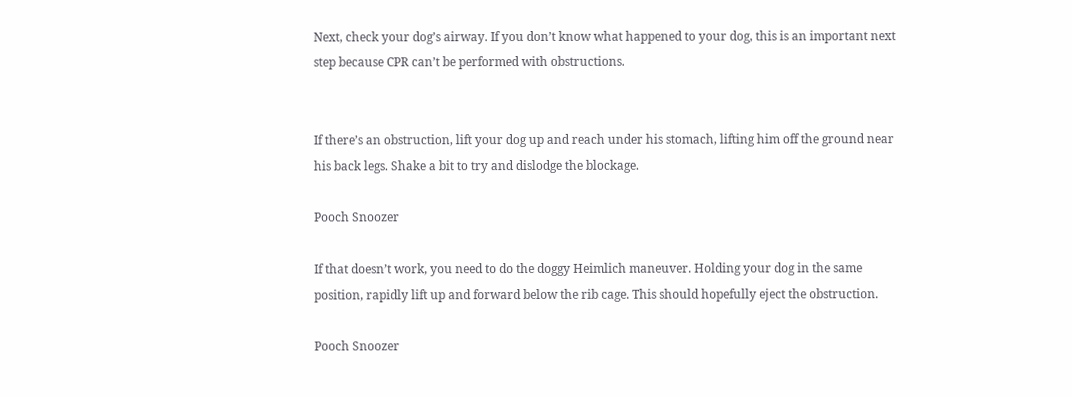Next, check your dog’s airway. If you don’t know what happened to your dog, this is an important next step because CPR can’t be performed with obstructions.


If there’s an obstruction, lift your dog up and reach under his stomach, lifting him off the ground near his back legs. Shake a bit to try and dislodge the blockage.

Pooch Snoozer

If that doesn’t work, you need to do the doggy Heimlich maneuver. Holding your dog in the same position, rapidly lift up and forward below the rib cage. This should hopefully eject the obstruction.

Pooch Snoozer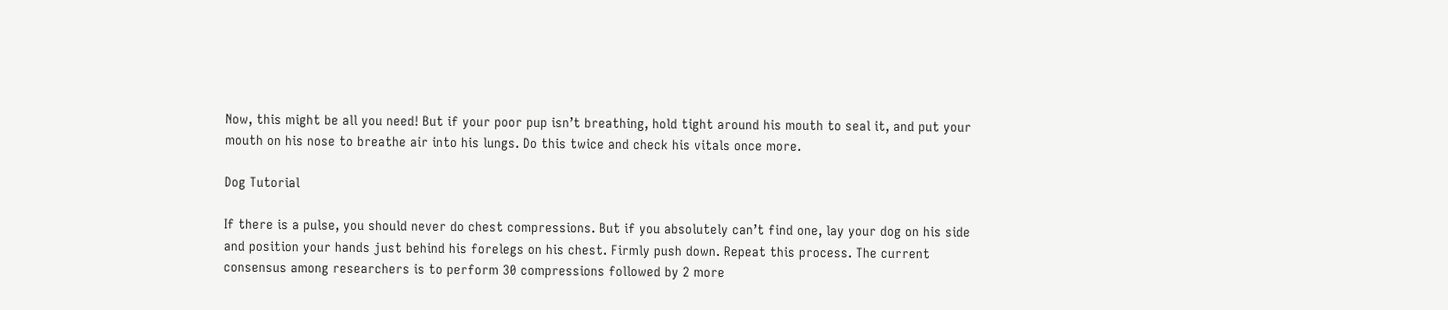Now, this might be all you need! But if your poor pup isn’t breathing, hold tight around his mouth to seal it, and put your mouth on his nose to breathe air into his lungs. Do this twice and check his vitals once more.

Dog Tutorial

If there is a pulse, you should never do chest compressions. But if you absolutely can’t find one, lay your dog on his side and position your hands just behind his forelegs on his chest. Firmly push down. Repeat this process. The current consensus among researchers is to perform 30 compressions followed by 2 more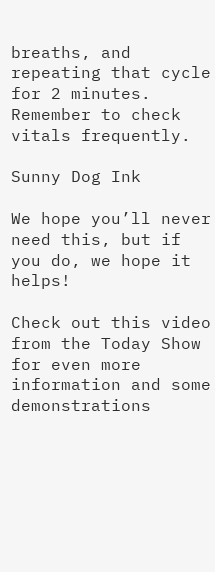breaths, and repeating that cycle for 2 minutes. Remember to check vitals frequently.

Sunny Dog Ink

We hope you’ll never need this, but if you do, we hope it helps!

Check out this video from the Today Show for even more information and some demonstrations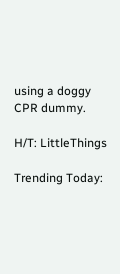using a doggy CPR dummy.

H/T: LittleThings

Trending Today: